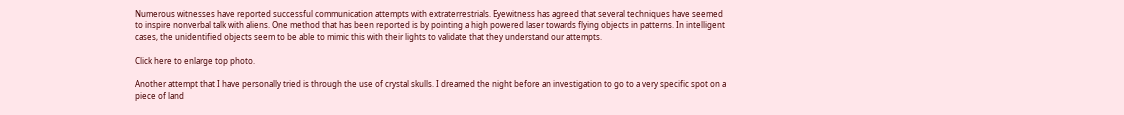Numerous witnesses have reported successful communication attempts with extraterrestrials. Eyewitness has agreed that several techniques have seemed to inspire nonverbal talk with aliens. One method that has been reported is by pointing a high powered laser towards flying objects in patterns. In intelligent cases, the unidentified objects seem to be able to mimic this with their lights to validate that they understand our attempts.

Click here to enlarge top photo.

Another attempt that I have personally tried is through the use of crystal skulls. I dreamed the night before an investigation to go to a very specific spot on a piece of land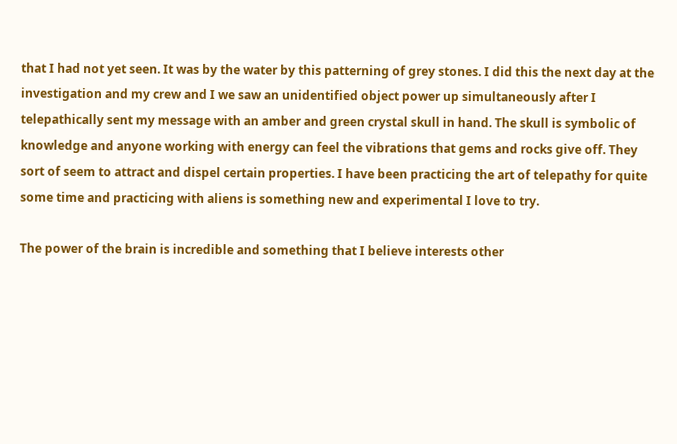that I had not yet seen. It was by the water by this patterning of grey stones. I did this the next day at the investigation and my crew and I we saw an unidentified object power up simultaneously after I telepathically sent my message with an amber and green crystal skull in hand. The skull is symbolic of knowledge and anyone working with energy can feel the vibrations that gems and rocks give off. They sort of seem to attract and dispel certain properties. I have been practicing the art of telepathy for quite some time and practicing with aliens is something new and experimental I love to try.

The power of the brain is incredible and something that I believe interests other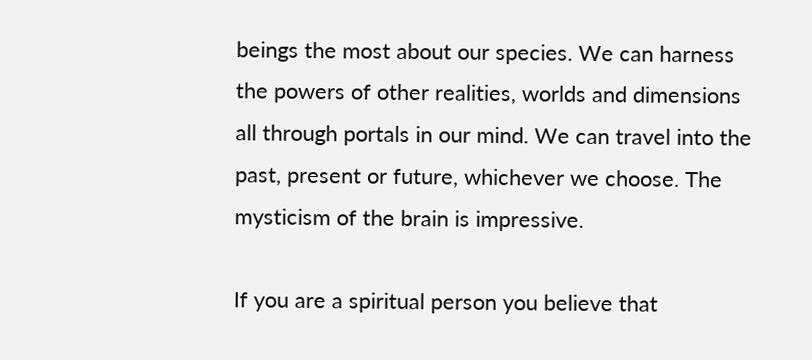beings the most about our species. We can harness the powers of other realities, worlds and dimensions all through portals in our mind. We can travel into the past, present or future, whichever we choose. The mysticism of the brain is impressive.

If you are a spiritual person you believe that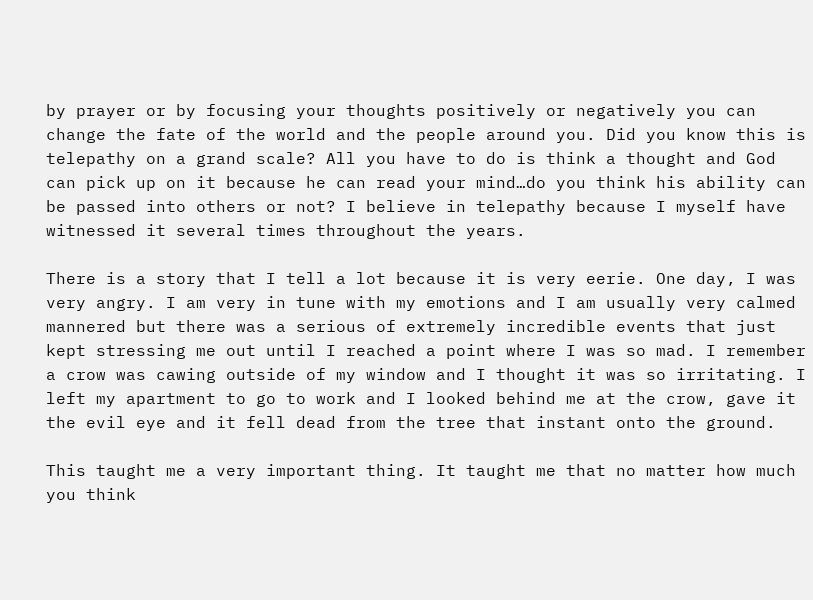by prayer or by focusing your thoughts positively or negatively you can change the fate of the world and the people around you. Did you know this is telepathy on a grand scale? All you have to do is think a thought and God can pick up on it because he can read your mind…do you think his ability can be passed into others or not? I believe in telepathy because I myself have witnessed it several times throughout the years.

There is a story that I tell a lot because it is very eerie. One day, I was very angry. I am very in tune with my emotions and I am usually very calmed mannered but there was a serious of extremely incredible events that just kept stressing me out until I reached a point where I was so mad. I remember a crow was cawing outside of my window and I thought it was so irritating. I left my apartment to go to work and I looked behind me at the crow, gave it the evil eye and it fell dead from the tree that instant onto the ground.

This taught me a very important thing. It taught me that no matter how much you think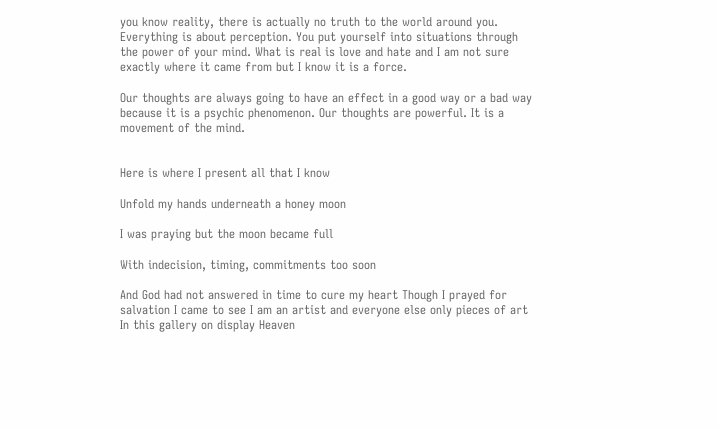you know reality, there is actually no truth to the world around you. Everything is about perception. You put yourself into situations through the power of your mind. What is real is love and hate and I am not sure exactly where it came from but I know it is a force.

Our thoughts are always going to have an effect in a good way or a bad way because it is a psychic phenomenon. Our thoughts are powerful. It is a movement of the mind.


Here is where I present all that I know

Unfold my hands underneath a honey moon

I was praying but the moon became full

With indecision, timing, commitments too soon

And God had not answered in time to cure my heart Though I prayed for salvation I came to see I am an artist and everyone else only pieces of art In this gallery on display Heaven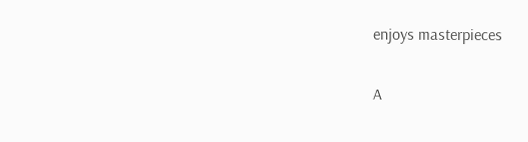enjoys masterpieces

A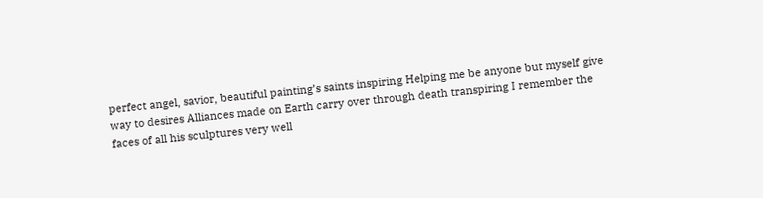perfect angel, savior, beautiful painting’s saints inspiring Helping me be anyone but myself give way to desires Alliances made on Earth carry over through death transpiring I remember the faces of all his sculptures very well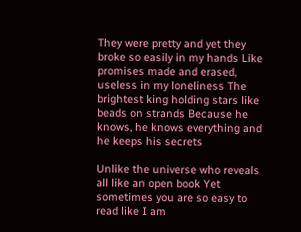They were pretty and yet they broke so easily in my hands Like promises made and erased, useless in my loneliness The brightest king holding stars like beads on strands Because he knows, he knows everything and he keeps his secrets

Unlike the universe who reveals all like an open book Yet sometimes you are so easy to read like I am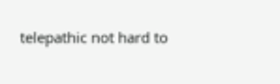telepathic not hard to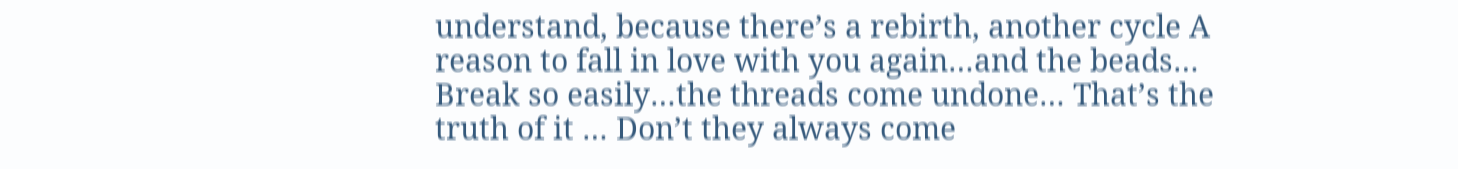understand, because there’s a rebirth, another cycle A reason to fall in love with you again…and the beads… Break so easily…the threads come undone… That’s the truth of it … Don’t they always come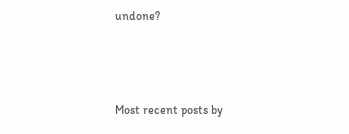undone?



Most recent posts by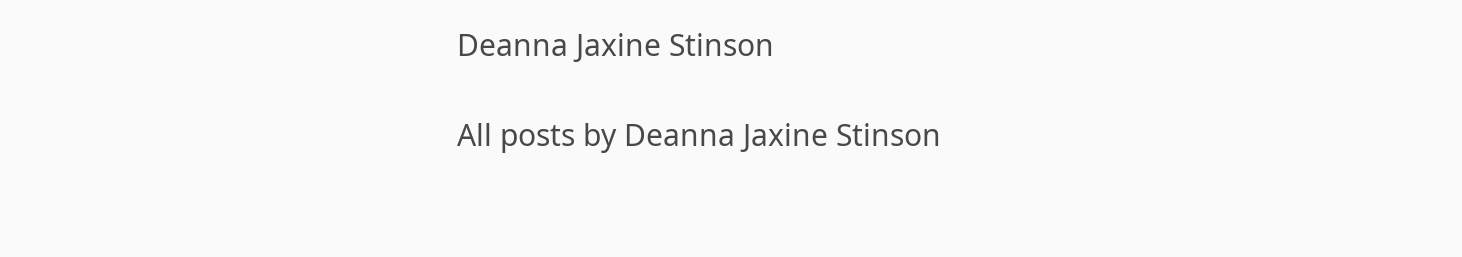Deanna Jaxine Stinson

All posts by Deanna Jaxine Stinson